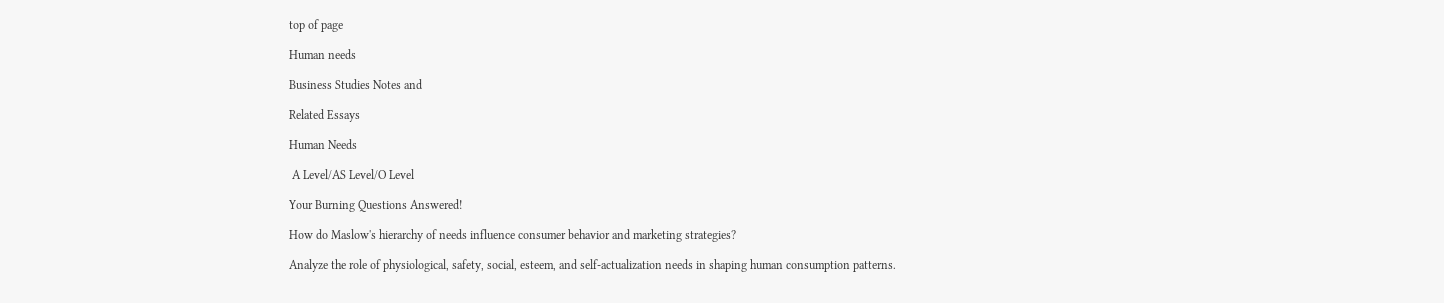top of page

Human needs

Business Studies Notes and

Related Essays

Human Needs

 A Level/AS Level/O Level

Your Burning Questions Answered!

How do Maslow's hierarchy of needs influence consumer behavior and marketing strategies?

Analyze the role of physiological, safety, social, esteem, and self-actualization needs in shaping human consumption patterns.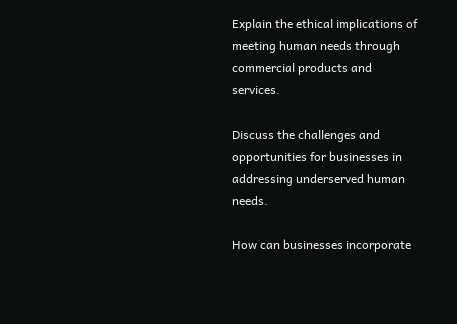Explain the ethical implications of meeting human needs through commercial products and services.

Discuss the challenges and opportunities for businesses in addressing underserved human needs.

How can businesses incorporate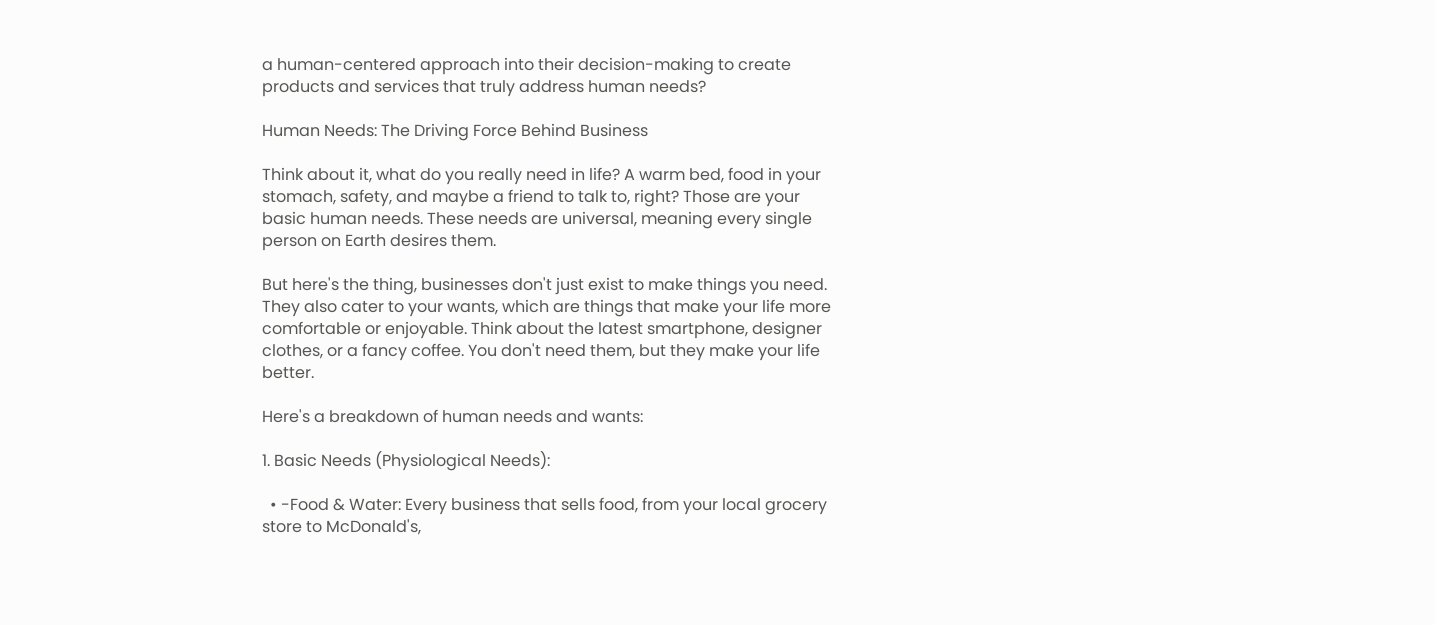a human-centered approach into their decision-making to create products and services that truly address human needs?

Human Needs: The Driving Force Behind Business

Think about it, what do you really need in life? A warm bed, food in your stomach, safety, and maybe a friend to talk to, right? Those are your basic human needs. These needs are universal, meaning every single person on Earth desires them.

But here's the thing, businesses don't just exist to make things you need. They also cater to your wants, which are things that make your life more comfortable or enjoyable. Think about the latest smartphone, designer clothes, or a fancy coffee. You don't need them, but they make your life better.

Here's a breakdown of human needs and wants:

1. Basic Needs (Physiological Needs):

  • -Food & Water: Every business that sells food, from your local grocery store to McDonald's,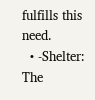fulfills this need.
  • -Shelter: The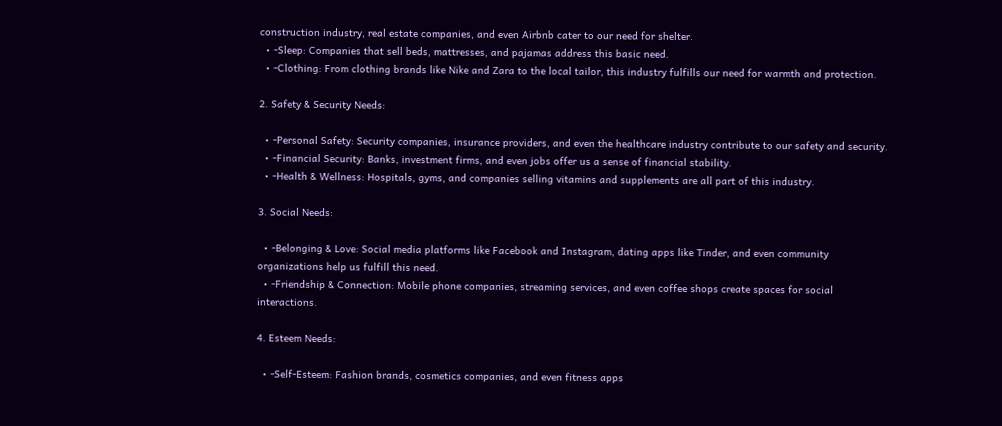construction industry, real estate companies, and even Airbnb cater to our need for shelter.
  • -Sleep: Companies that sell beds, mattresses, and pajamas address this basic need.
  • -Clothing: From clothing brands like Nike and Zara to the local tailor, this industry fulfills our need for warmth and protection.

2. Safety & Security Needs:

  • -Personal Safety: Security companies, insurance providers, and even the healthcare industry contribute to our safety and security.
  • -Financial Security: Banks, investment firms, and even jobs offer us a sense of financial stability.
  • -Health & Wellness: Hospitals, gyms, and companies selling vitamins and supplements are all part of this industry.

3. Social Needs:

  • -Belonging & Love: Social media platforms like Facebook and Instagram, dating apps like Tinder, and even community organizations help us fulfill this need.
  • -Friendship & Connection: Mobile phone companies, streaming services, and even coffee shops create spaces for social interactions.

4. Esteem Needs:

  • -Self-Esteem: Fashion brands, cosmetics companies, and even fitness apps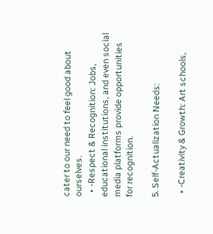cater to our need to feel good about ourselves.
  • -Respect & Recognition: Jobs, educational institutions, and even social media platforms provide opportunities for recognition.

5. Self-Actualization Needs:

  • -Creativity & Growth: Art schools,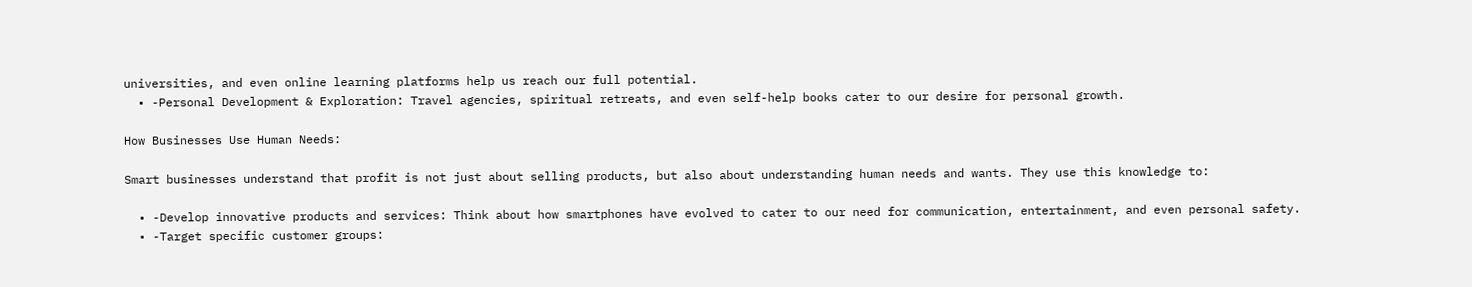universities, and even online learning platforms help us reach our full potential.
  • -Personal Development & Exploration: Travel agencies, spiritual retreats, and even self-help books cater to our desire for personal growth.

How Businesses Use Human Needs:

Smart businesses understand that profit is not just about selling products, but also about understanding human needs and wants. They use this knowledge to:

  • -Develop innovative products and services: Think about how smartphones have evolved to cater to our need for communication, entertainment, and even personal safety.
  • -Target specific customer groups: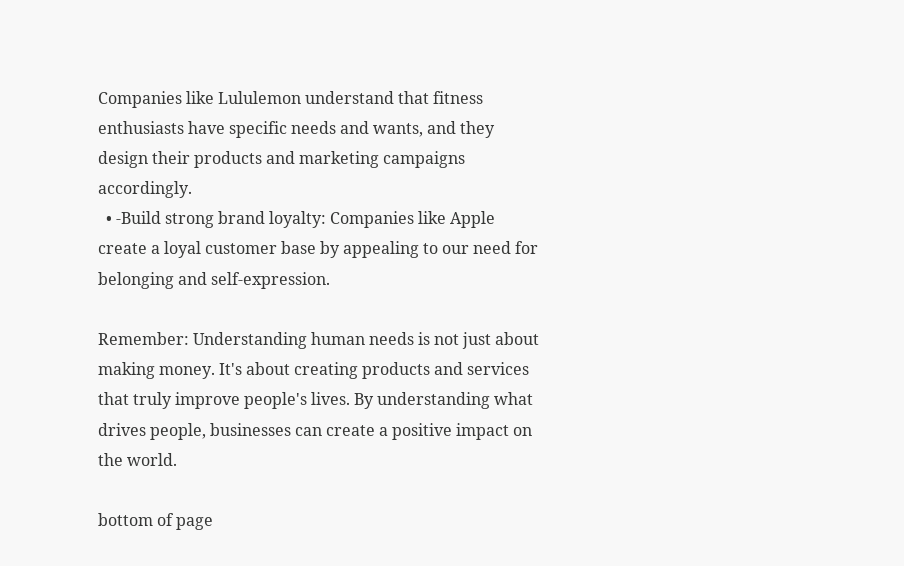Companies like Lululemon understand that fitness enthusiasts have specific needs and wants, and they design their products and marketing campaigns accordingly.
  • -Build strong brand loyalty: Companies like Apple create a loyal customer base by appealing to our need for belonging and self-expression.

Remember: Understanding human needs is not just about making money. It's about creating products and services that truly improve people's lives. By understanding what drives people, businesses can create a positive impact on the world.

bottom of page